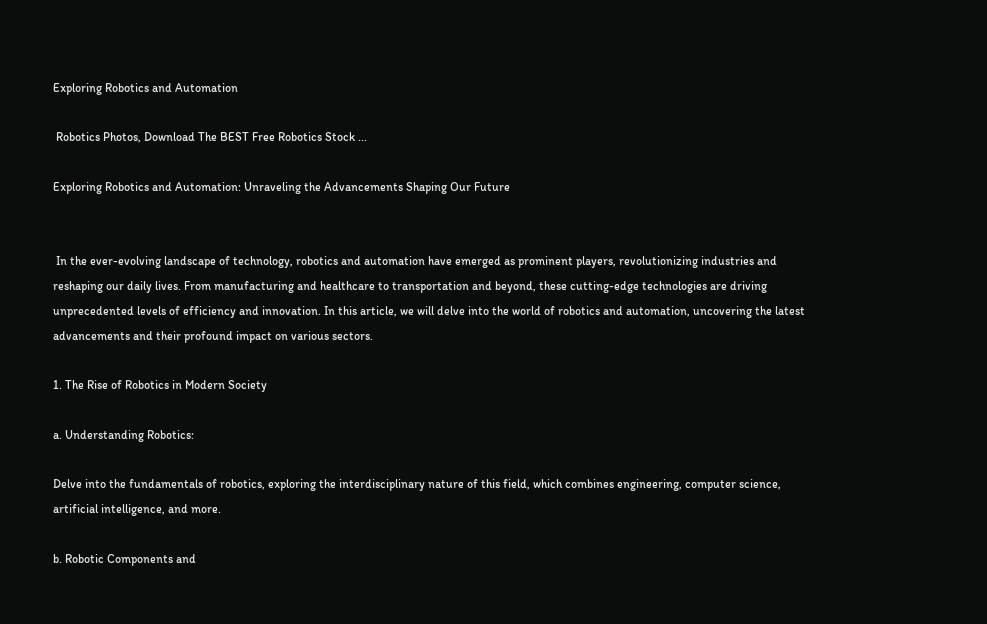Exploring Robotics and Automation

 Robotics Photos, Download The BEST Free Robotics Stock ...

Exploring Robotics and Automation: Unraveling the Advancements Shaping Our Future


 In the ever-evolving landscape of technology, robotics and automation have emerged as prominent players, revolutionizing industries and reshaping our daily lives. From manufacturing and healthcare to transportation and beyond, these cutting-edge technologies are driving unprecedented levels of efficiency and innovation. In this article, we will delve into the world of robotics and automation, uncovering the latest advancements and their profound impact on various sectors.

1. The Rise of Robotics in Modern Society

a. Understanding Robotics:

Delve into the fundamentals of robotics, exploring the interdisciplinary nature of this field, which combines engineering, computer science, artificial intelligence, and more.

b. Robotic Components and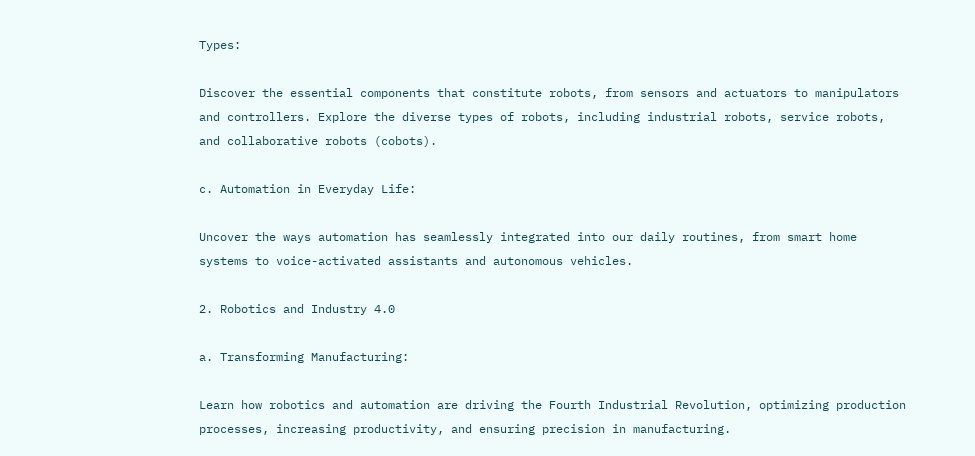Types:

Discover the essential components that constitute robots, from sensors and actuators to manipulators and controllers. Explore the diverse types of robots, including industrial robots, service robots, and collaborative robots (cobots).

c. Automation in Everyday Life:

Uncover the ways automation has seamlessly integrated into our daily routines, from smart home systems to voice-activated assistants and autonomous vehicles.

2. Robotics and Industry 4.0

a. Transforming Manufacturing:

Learn how robotics and automation are driving the Fourth Industrial Revolution, optimizing production processes, increasing productivity, and ensuring precision in manufacturing.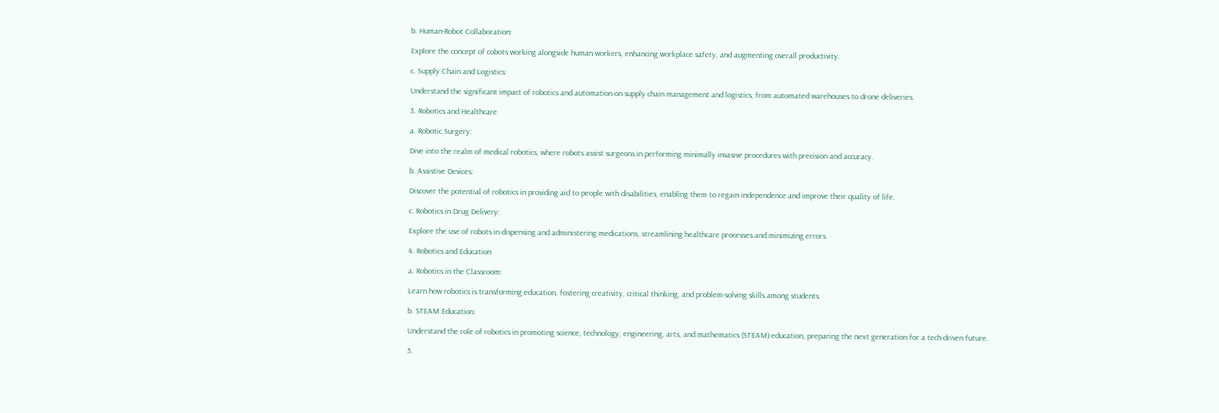b. Human-Robot Collaboration:

Explore the concept of cobots working alongside human workers, enhancing workplace safety, and augmenting overall productivity.

c. Supply Chain and Logistics:

Understand the significant impact of robotics and automation on supply chain management and logistics, from automated warehouses to drone deliveries.

3. Robotics and Healthcare

a. Robotic Surgery:

Dive into the realm of medical robotics, where robots assist surgeons in performing minimally invasive procedures with precision and accuracy.

b. Assistive Devices:

Discover the potential of robotics in providing aid to people with disabilities, enabling them to regain independence and improve their quality of life.

c. Robotics in Drug Delivery:

Explore the use of robots in dispensing and administering medications, streamlining healthcare processes and minimizing errors.

4. Robotics and Education

a. Robotics in the Classroom:

Learn how robotics is transforming education, fostering creativity, critical thinking, and problem-solving skills among students.

b. STEAM Education:

Understand the role of robotics in promoting science, technology, engineering, arts, and mathematics (STEAM) education, preparing the next generation for a tech-driven future.

5.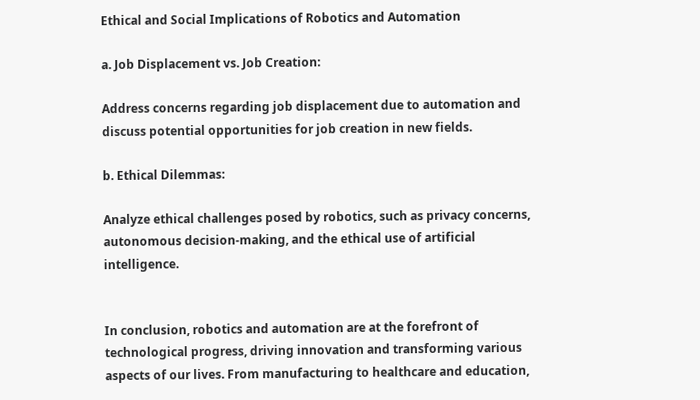Ethical and Social Implications of Robotics and Automation

a. Job Displacement vs. Job Creation:

Address concerns regarding job displacement due to automation and discuss potential opportunities for job creation in new fields.

b. Ethical Dilemmas:

Analyze ethical challenges posed by robotics, such as privacy concerns, autonomous decision-making, and the ethical use of artificial intelligence.


In conclusion, robotics and automation are at the forefront of technological progress, driving innovation and transforming various aspects of our lives. From manufacturing to healthcare and education,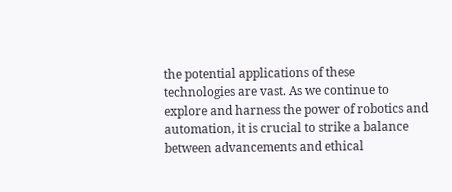the potential applications of these technologies are vast. As we continue to explore and harness the power of robotics and automation, it is crucial to strike a balance between advancements and ethical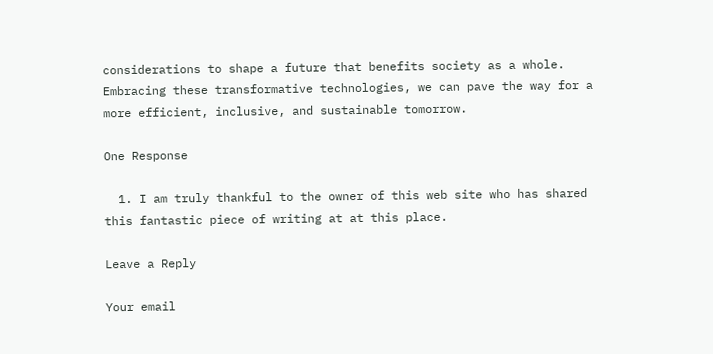considerations to shape a future that benefits society as a whole. Embracing these transformative technologies, we can pave the way for a more efficient, inclusive, and sustainable tomorrow.

One Response

  1. I am truly thankful to the owner of this web site who has shared this fantastic piece of writing at at this place.

Leave a Reply

Your email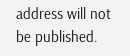address will not be published.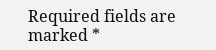Required fields are marked *